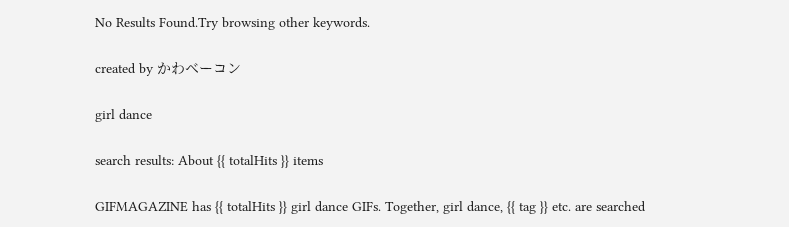No Results Found.Try browsing other keywords.

created by かわベーコン

girl dance

search results: About {{ totalHits }} items

GIFMAGAZINE has {{ totalHits }} girl dance GIFs. Together, girl dance, {{ tag }} etc. are searched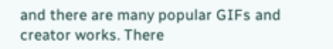and there are many popular GIFs and creator works. There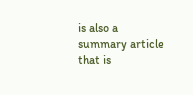is also a summary article that is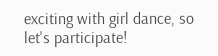exciting with girl dance, so let's participate!